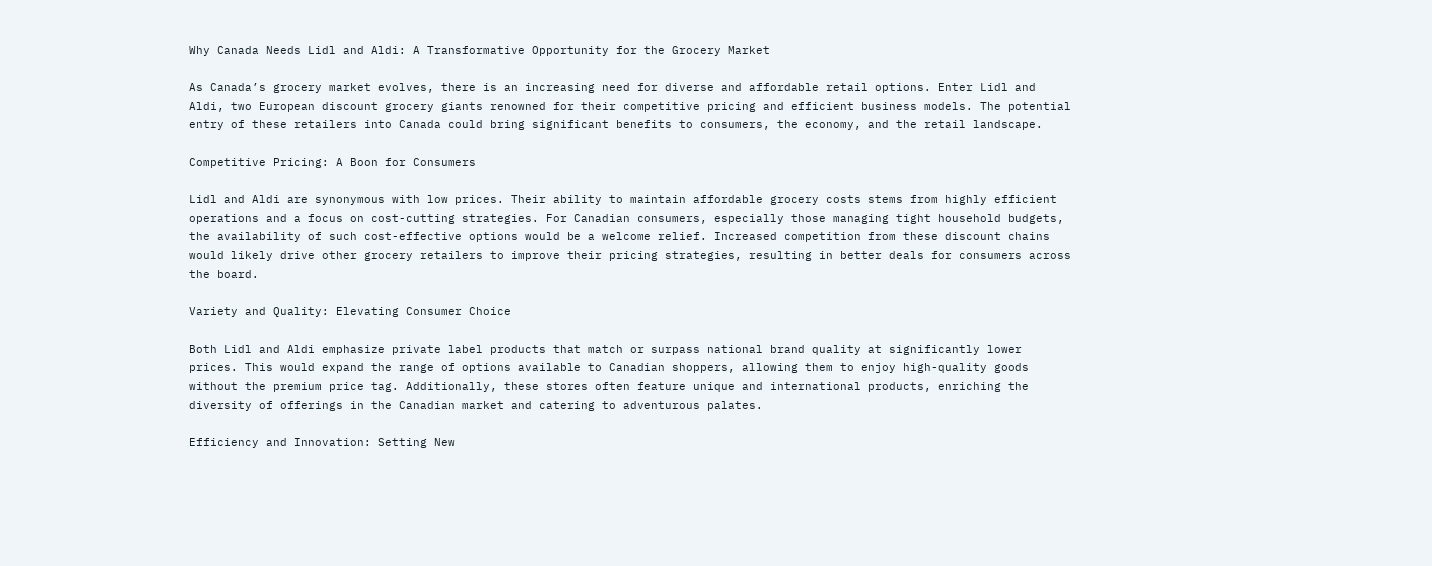Why Canada Needs Lidl and Aldi: A Transformative Opportunity for the Grocery Market

As Canada’s grocery market evolves, there is an increasing need for diverse and affordable retail options. Enter Lidl and Aldi, two European discount grocery giants renowned for their competitive pricing and efficient business models. The potential entry of these retailers into Canada could bring significant benefits to consumers, the economy, and the retail landscape.

Competitive Pricing: A Boon for Consumers

Lidl and Aldi are synonymous with low prices. Their ability to maintain affordable grocery costs stems from highly efficient operations and a focus on cost-cutting strategies. For Canadian consumers, especially those managing tight household budgets, the availability of such cost-effective options would be a welcome relief. Increased competition from these discount chains would likely drive other grocery retailers to improve their pricing strategies, resulting in better deals for consumers across the board.

Variety and Quality: Elevating Consumer Choice

Both Lidl and Aldi emphasize private label products that match or surpass national brand quality at significantly lower prices. This would expand the range of options available to Canadian shoppers, allowing them to enjoy high-quality goods without the premium price tag. Additionally, these stores often feature unique and international products, enriching the diversity of offerings in the Canadian market and catering to adventurous palates.

Efficiency and Innovation: Setting New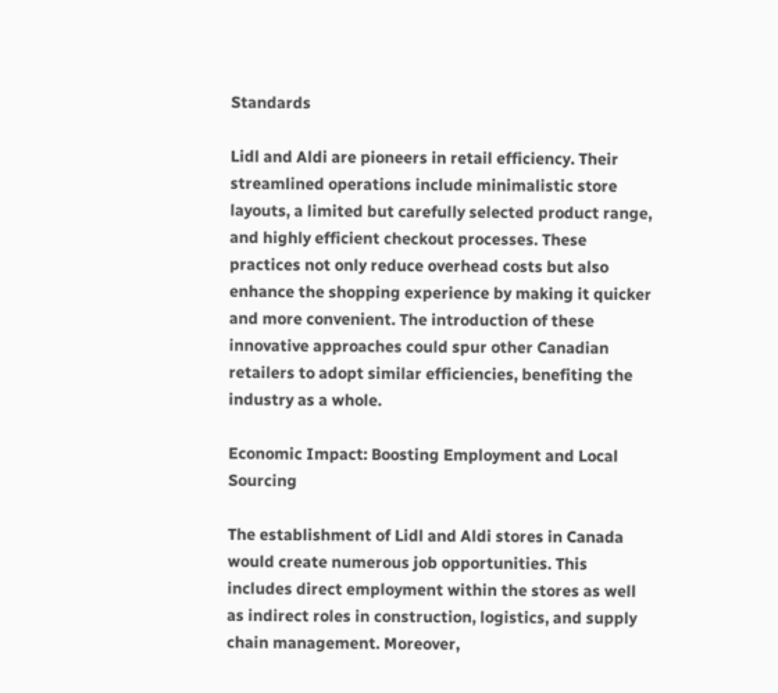Standards

Lidl and Aldi are pioneers in retail efficiency. Their streamlined operations include minimalistic store layouts, a limited but carefully selected product range, and highly efficient checkout processes. These practices not only reduce overhead costs but also enhance the shopping experience by making it quicker and more convenient. The introduction of these innovative approaches could spur other Canadian retailers to adopt similar efficiencies, benefiting the industry as a whole.

Economic Impact: Boosting Employment and Local Sourcing

The establishment of Lidl and Aldi stores in Canada would create numerous job opportunities. This includes direct employment within the stores as well as indirect roles in construction, logistics, and supply chain management. Moreover,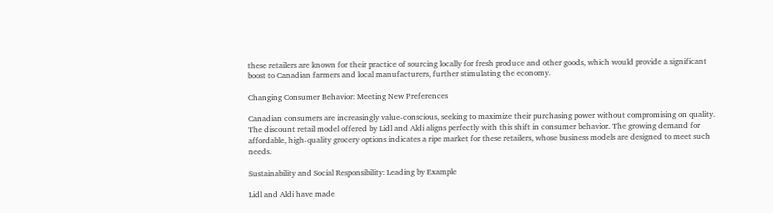these retailers are known for their practice of sourcing locally for fresh produce and other goods, which would provide a significant boost to Canadian farmers and local manufacturers, further stimulating the economy.

Changing Consumer Behavior: Meeting New Preferences

Canadian consumers are increasingly value-conscious, seeking to maximize their purchasing power without compromising on quality. The discount retail model offered by Lidl and Aldi aligns perfectly with this shift in consumer behavior. The growing demand for affordable, high-quality grocery options indicates a ripe market for these retailers, whose business models are designed to meet such needs.

Sustainability and Social Responsibility: Leading by Example

Lidl and Aldi have made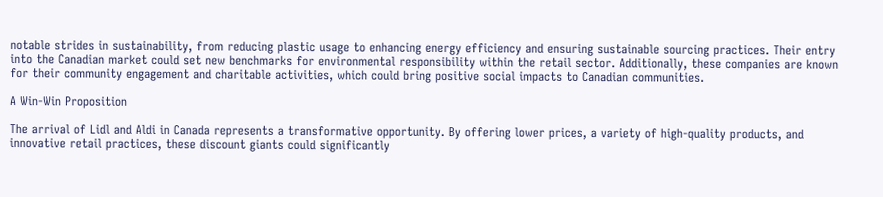notable strides in sustainability, from reducing plastic usage to enhancing energy efficiency and ensuring sustainable sourcing practices. Their entry into the Canadian market could set new benchmarks for environmental responsibility within the retail sector. Additionally, these companies are known for their community engagement and charitable activities, which could bring positive social impacts to Canadian communities.

A Win-Win Proposition

The arrival of Lidl and Aldi in Canada represents a transformative opportunity. By offering lower prices, a variety of high-quality products, and innovative retail practices, these discount giants could significantly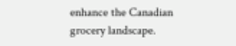enhance the Canadian grocery landscape.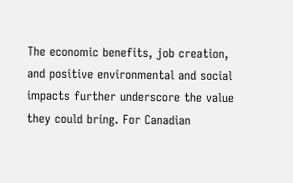The economic benefits, job creation, and positive environmental and social impacts further underscore the value they could bring. For Canadian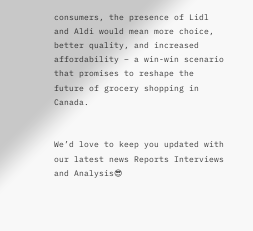consumers, the presence of Lidl and Aldi would mean more choice, better quality, and increased affordability – a win-win scenario that promises to reshape the future of grocery shopping in Canada.


We’d love to keep you updated with our latest news Reports Interviews and Analysis😎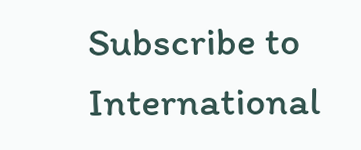Subscribe to International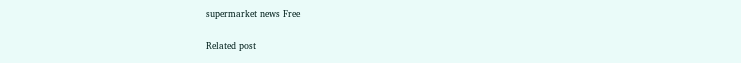supermarket news Free

Related post